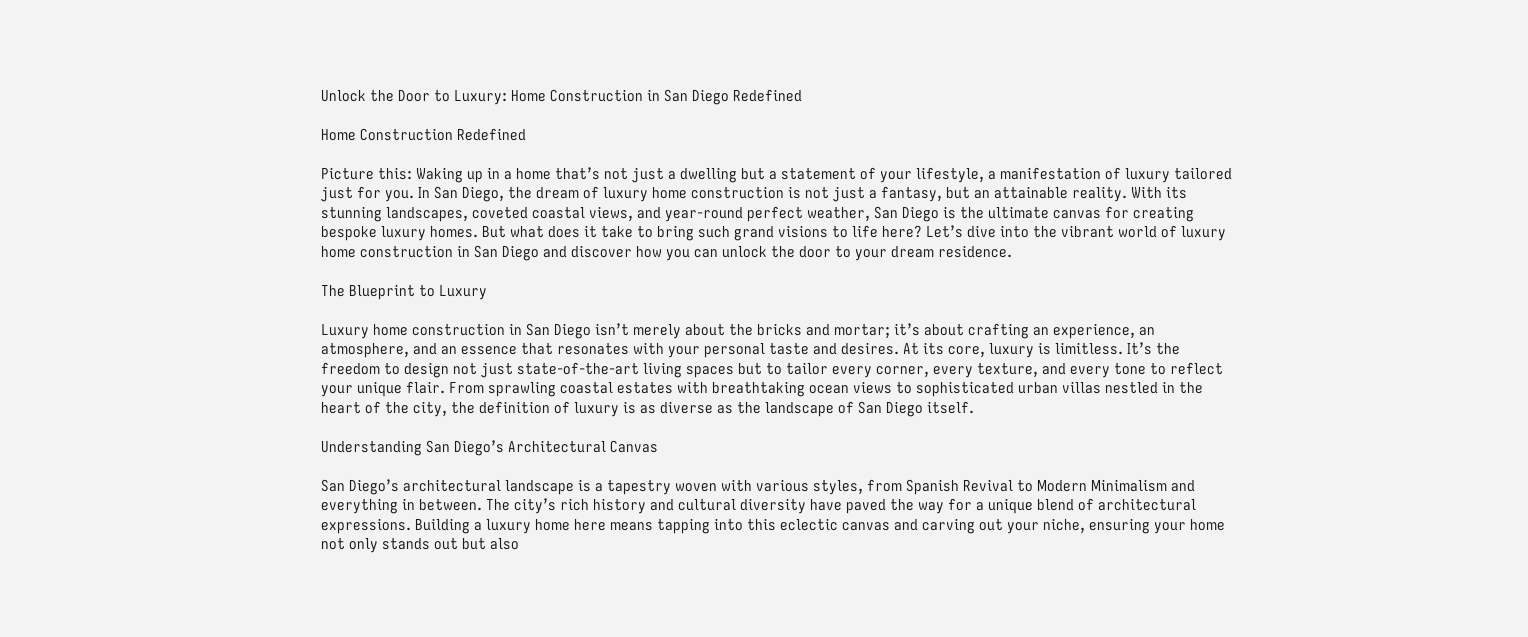Unlock the Door to Luxury: Home Construction in San Diego Redefined

Home Construction Redefined

Picture this: Waking up in a home that’s not just a dwelling but a statement of your lifestyle, a manifestation of luxury tailored just for you. In San Diego, the dream of luxury home construction is not just a fantasy, but an attainable reality. With its stunning landscapes, coveted coastal views, and year-round perfect weather, San Diego is the ultimate canvas for creating bespoke luxury homes. But what does it take to bring such grand visions to life here? Let’s dive into the vibrant world of luxury home construction in San Diego and discover how you can unlock the door to your dream residence.

The Blueprint to Luxury

Luxury home construction in San Diego isn’t merely about the bricks and mortar; it’s about crafting an experience, an atmosphere, and an essence that resonates with your personal taste and desires. At its core, luxury is limitless. It’s the freedom to design not just state-of-the-art living spaces but to tailor every corner, every texture, and every tone to reflect your unique flair. From sprawling coastal estates with breathtaking ocean views to sophisticated urban villas nestled in the heart of the city, the definition of luxury is as diverse as the landscape of San Diego itself.

Understanding San Diego’s Architectural Canvas

San Diego’s architectural landscape is a tapestry woven with various styles, from Spanish Revival to Modern Minimalism and everything in between. The city’s rich history and cultural diversity have paved the way for a unique blend of architectural expressions. Building a luxury home here means tapping into this eclectic canvas and carving out your niche, ensuring your home not only stands out but also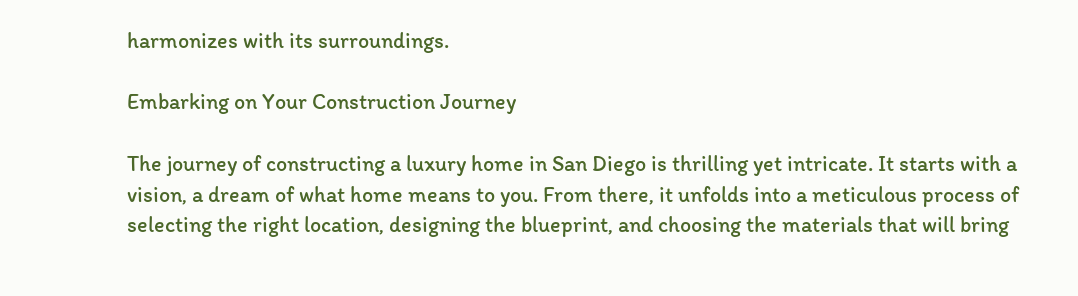harmonizes with its surroundings.

Embarking on Your Construction Journey

The journey of constructing a luxury home in San Diego is thrilling yet intricate. It starts with a vision, a dream of what home means to you. From there, it unfolds into a meticulous process of selecting the right location, designing the blueprint, and choosing the materials that will bring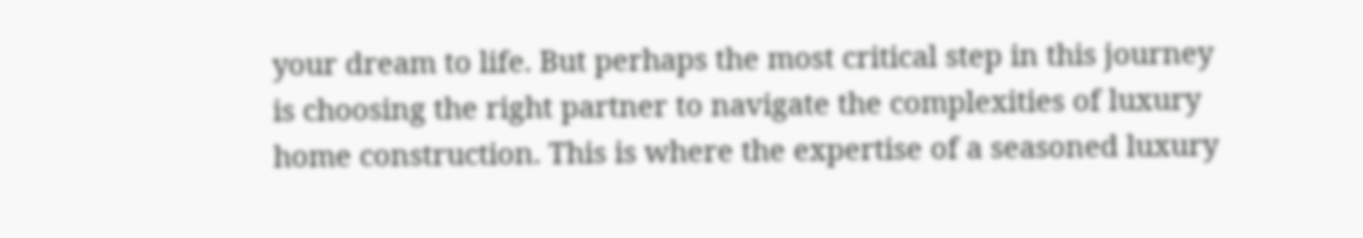your dream to life. But perhaps the most critical step in this journey is choosing the right partner to navigate the complexities of luxury home construction. This is where the expertise of a seasoned luxury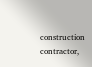construction contractor,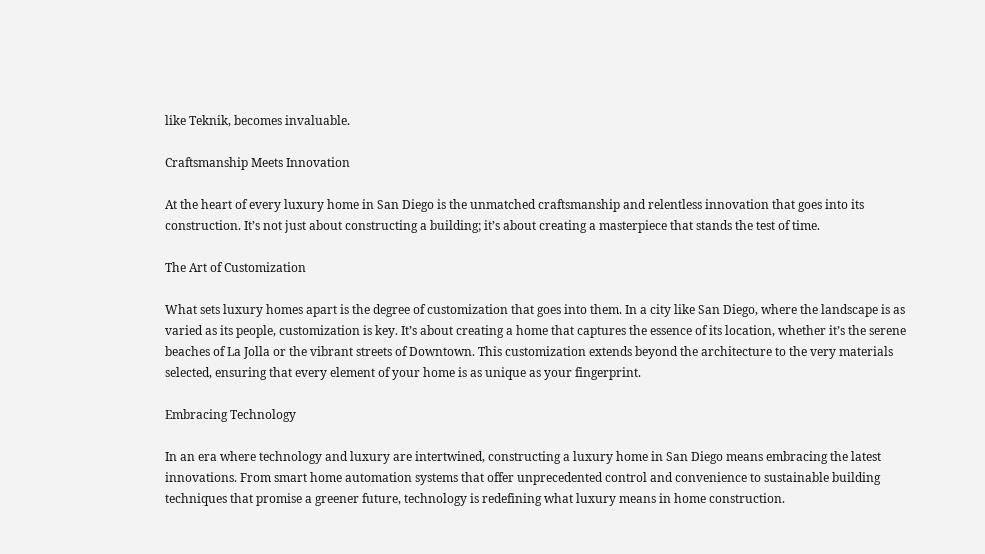like Teknik, becomes invaluable.

Craftsmanship Meets Innovation

At the heart of every luxury home in San Diego is the unmatched craftsmanship and relentless innovation that goes into its construction. It’s not just about constructing a building; it’s about creating a masterpiece that stands the test of time.

The Art of Customization

What sets luxury homes apart is the degree of customization that goes into them. In a city like San Diego, where the landscape is as varied as its people, customization is key. It’s about creating a home that captures the essence of its location, whether it’s the serene beaches of La Jolla or the vibrant streets of Downtown. This customization extends beyond the architecture to the very materials selected, ensuring that every element of your home is as unique as your fingerprint.

Embracing Technology

In an era where technology and luxury are intertwined, constructing a luxury home in San Diego means embracing the latest innovations. From smart home automation systems that offer unprecedented control and convenience to sustainable building techniques that promise a greener future, technology is redefining what luxury means in home construction.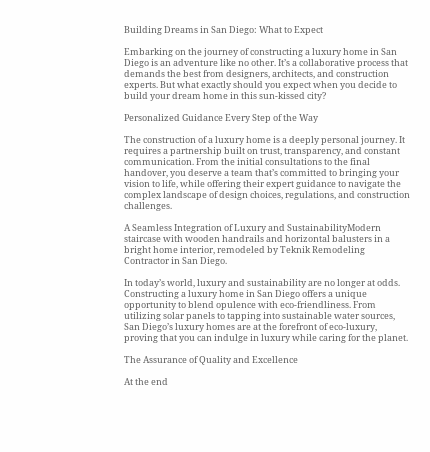Building Dreams in San Diego: What to Expect

Embarking on the journey of constructing a luxury home in San Diego is an adventure like no other. It’s a collaborative process that demands the best from designers, architects, and construction experts. But what exactly should you expect when you decide to build your dream home in this sun-kissed city?

Personalized Guidance Every Step of the Way

The construction of a luxury home is a deeply personal journey. It requires a partnership built on trust, transparency, and constant communication. From the initial consultations to the final handover, you deserve a team that’s committed to bringing your vision to life, while offering their expert guidance to navigate the complex landscape of design choices, regulations, and construction challenges.

A Seamless Integration of Luxury and SustainabilityModern staircase with wooden handrails and horizontal balusters in a bright home interior, remodeled by Teknik Remodeling Contractor in San Diego.

In today’s world, luxury and sustainability are no longer at odds. Constructing a luxury home in San Diego offers a unique opportunity to blend opulence with eco-friendliness. From utilizing solar panels to tapping into sustainable water sources, San Diego’s luxury homes are at the forefront of eco-luxury, proving that you can indulge in luxury while caring for the planet.

The Assurance of Quality and Excellence

At the end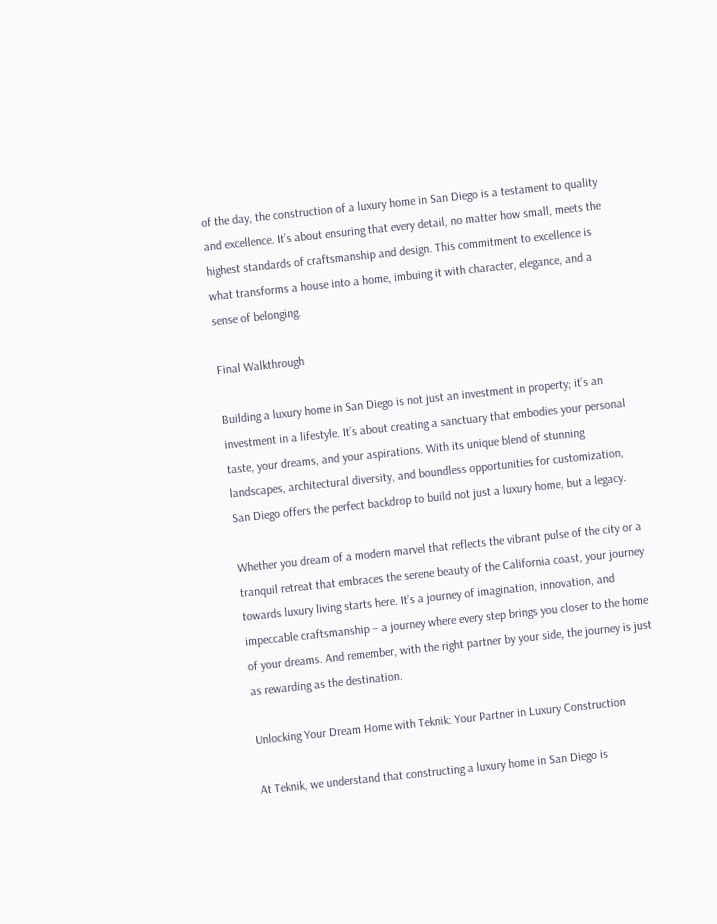of the day, the construction of a luxury home in San Diego is a testament to quality and excellence. It’s about ensuring that every detail, no matter how small, meets the highest standards of craftsmanship and design. This commitment to excellence is what transforms a house into a home, imbuing it with character, elegance, and a sense of belonging.

Final Walkthrough

Building a luxury home in San Diego is not just an investment in property; it’s an investment in a lifestyle. It’s about creating a sanctuary that embodies your personal taste, your dreams, and your aspirations. With its unique blend of stunning landscapes, architectural diversity, and boundless opportunities for customization, San Diego offers the perfect backdrop to build not just a luxury home, but a legacy.

Whether you dream of a modern marvel that reflects the vibrant pulse of the city or a tranquil retreat that embraces the serene beauty of the California coast, your journey towards luxury living starts here. It’s a journey of imagination, innovation, and impeccable craftsmanship – a journey where every step brings you closer to the home of your dreams. And remember, with the right partner by your side, the journey is just as rewarding as the destination.

Unlocking Your Dream Home with Teknik: Your Partner in Luxury Construction

At Teknik, we understand that constructing a luxury home in San Diego is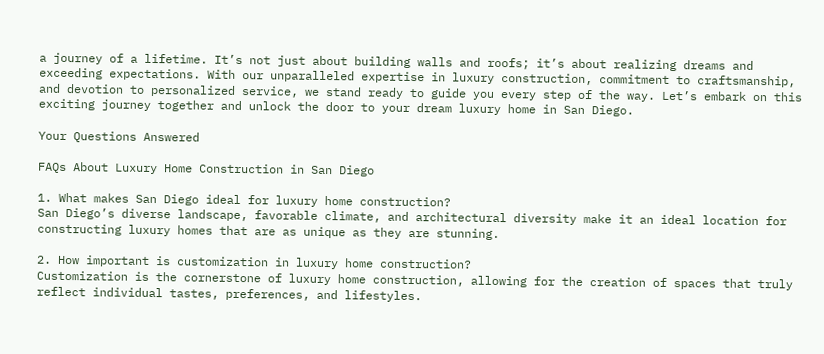a journey of a lifetime. It’s not just about building walls and roofs; it’s about realizing dreams and exceeding expectations. With our unparalleled expertise in luxury construction, commitment to craftsmanship, and devotion to personalized service, we stand ready to guide you every step of the way. Let’s embark on this exciting journey together and unlock the door to your dream luxury home in San Diego.

Your Questions Answered

FAQs About Luxury Home Construction in San Diego

1. What makes San Diego ideal for luxury home construction?
San Diego’s diverse landscape, favorable climate, and architectural diversity make it an ideal location for constructing luxury homes that are as unique as they are stunning.

2. How important is customization in luxury home construction?
Customization is the cornerstone of luxury home construction, allowing for the creation of spaces that truly reflect individual tastes, preferences, and lifestyles.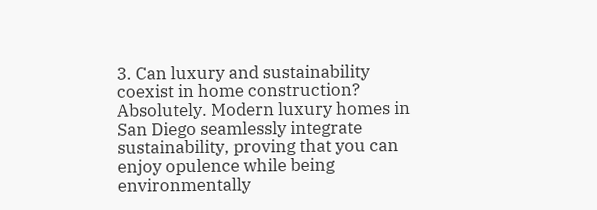3. Can luxury and sustainability coexist in home construction?
Absolutely. Modern luxury homes in San Diego seamlessly integrate sustainability, proving that you can enjoy opulence while being environmentally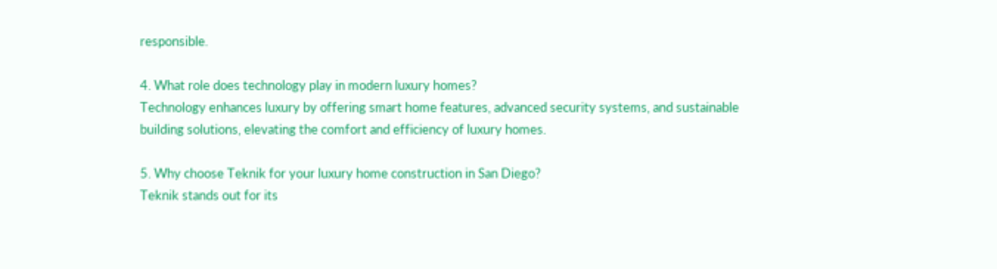responsible.

4. What role does technology play in modern luxury homes?
Technology enhances luxury by offering smart home features, advanced security systems, and sustainable building solutions, elevating the comfort and efficiency of luxury homes.

5. Why choose Teknik for your luxury home construction in San Diego?
Teknik stands out for its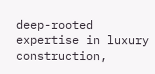deep-rooted expertise in luxury construction,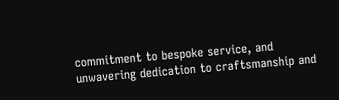commitment to bespoke service, and unwavering dedication to craftsmanship and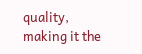quality, making it the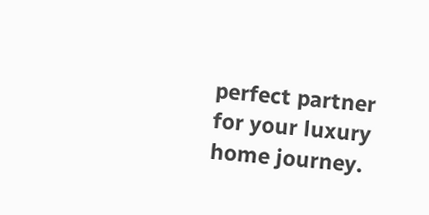perfect partner for your luxury home journey.